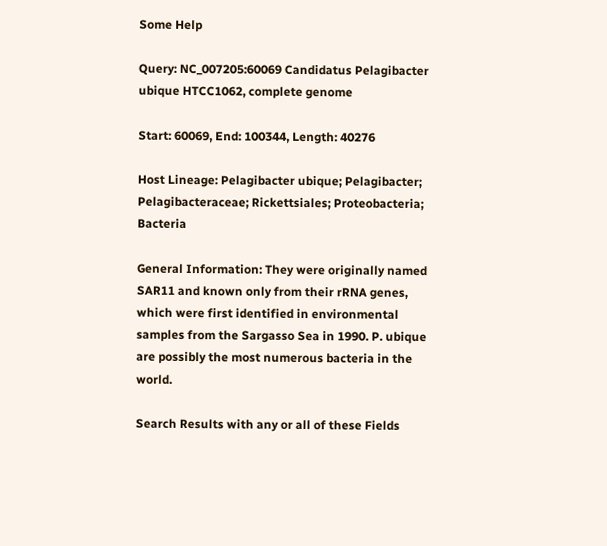Some Help

Query: NC_007205:60069 Candidatus Pelagibacter ubique HTCC1062, complete genome

Start: 60069, End: 100344, Length: 40276

Host Lineage: Pelagibacter ubique; Pelagibacter; Pelagibacteraceae; Rickettsiales; Proteobacteria; Bacteria

General Information: They were originally named SAR11 and known only from their rRNA genes, which were first identified in environmental samples from the Sargasso Sea in 1990. P. ubique are possibly the most numerous bacteria in the world.

Search Results with any or all of these Fields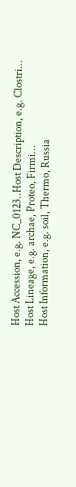Host Accession, e.g. NC_0123..Host Description, e.g. Clostri...
Host Lineage, e.g. archae, Proteo, Firmi...
Host Information, e.g. soil, Thermo, Russia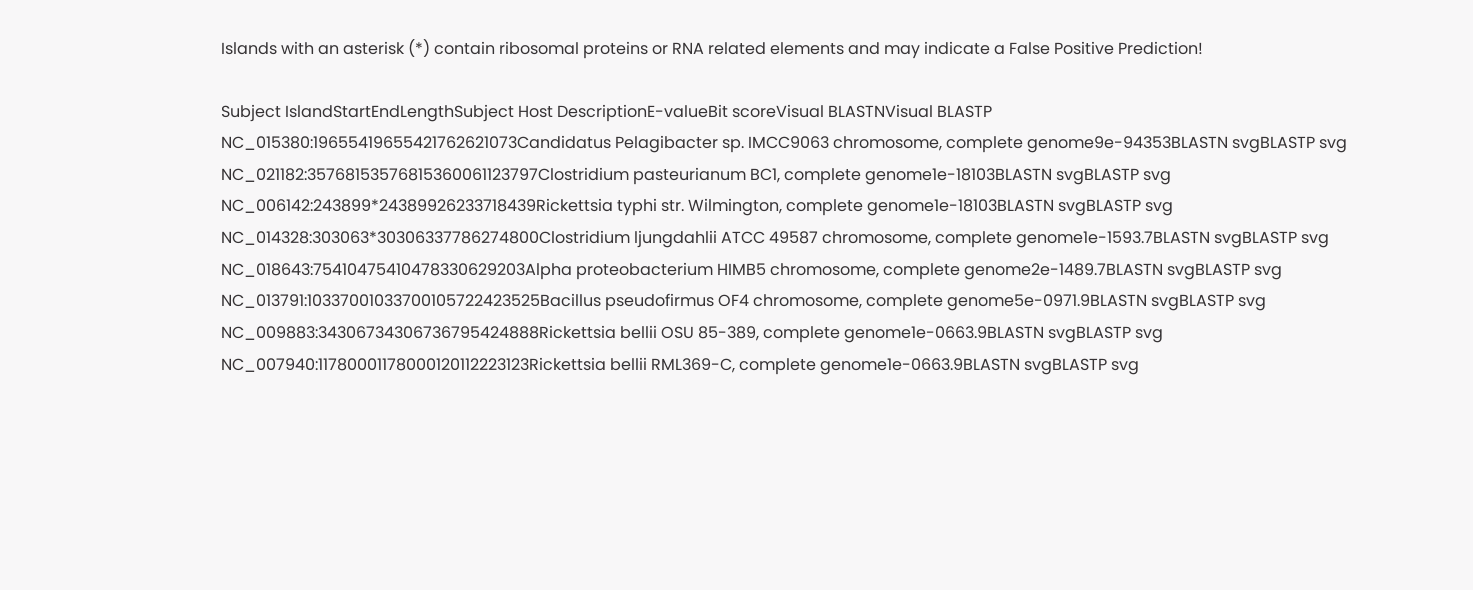Islands with an asterisk (*) contain ribosomal proteins or RNA related elements and may indicate a False Positive Prediction!

Subject IslandStartEndLengthSubject Host DescriptionE-valueBit scoreVisual BLASTNVisual BLASTP
NC_015380:19655419655421762621073Candidatus Pelagibacter sp. IMCC9063 chromosome, complete genome9e-94353BLASTN svgBLASTP svg
NC_021182:35768153576815360061123797Clostridium pasteurianum BC1, complete genome1e-18103BLASTN svgBLASTP svg
NC_006142:243899*24389926233718439Rickettsia typhi str. Wilmington, complete genome1e-18103BLASTN svgBLASTP svg
NC_014328:303063*30306337786274800Clostridium ljungdahlii ATCC 49587 chromosome, complete genome1e-1593.7BLASTN svgBLASTP svg
NC_018643:75410475410478330629203Alpha proteobacterium HIMB5 chromosome, complete genome2e-1489.7BLASTN svgBLASTP svg
NC_013791:10337001033700105722423525Bacillus pseudofirmus OF4 chromosome, complete genome5e-0971.9BLASTN svgBLASTP svg
NC_009883:34306734306736795424888Rickettsia bellii OSU 85-389, complete genome1e-0663.9BLASTN svgBLASTP svg
NC_007940:11780001178000120112223123Rickettsia bellii RML369-C, complete genome1e-0663.9BLASTN svgBLASTP svg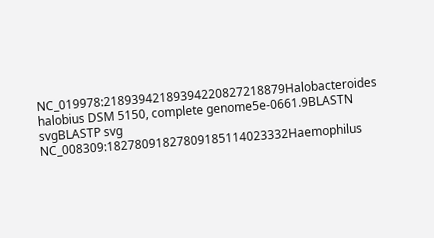NC_019978:21893942189394220827218879Halobacteroides halobius DSM 5150, complete genome5e-0661.9BLASTN svgBLASTP svg
NC_008309:18278091827809185114023332Haemophilus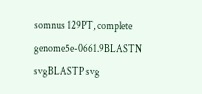somnus 129PT, complete genome5e-0661.9BLASTN svgBLASTP svg